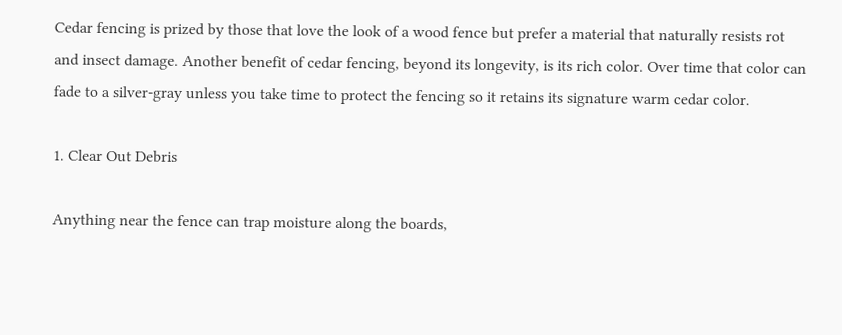Cedar fencing is prized by those that love the look of a wood fence but prefer a material that naturally resists rot and insect damage. Another benefit of cedar fencing, beyond its longevity, is its rich color. Over time that color can fade to a silver-gray unless you take time to protect the fencing so it retains its signature warm cedar color.

1. Clear Out Debris

Anything near the fence can trap moisture along the boards,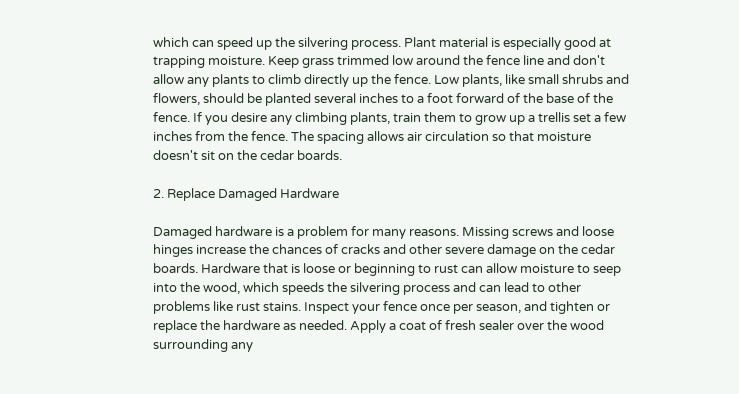which can speed up the silvering process. Plant material is especially good at trapping moisture. Keep grass trimmed low around the fence line and don't allow any plants to climb directly up the fence. Low plants, like small shrubs and flowers, should be planted several inches to a foot forward of the base of the fence. If you desire any climbing plants, train them to grow up a trellis set a few inches from the fence. The spacing allows air circulation so that moisture doesn't sit on the cedar boards.

2. Replace Damaged Hardware

Damaged hardware is a problem for many reasons. Missing screws and loose hinges increase the chances of cracks and other severe damage on the cedar boards. Hardware that is loose or beginning to rust can allow moisture to seep into the wood, which speeds the silvering process and can lead to other problems like rust stains. Inspect your fence once per season, and tighten or replace the hardware as needed. Apply a coat of fresh sealer over the wood surrounding any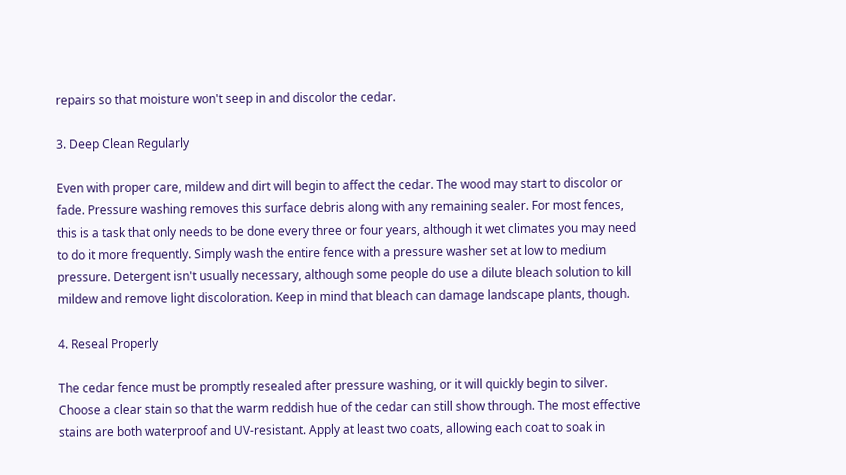repairs so that moisture won't seep in and discolor the cedar.

3. Deep Clean Regularly

Even with proper care, mildew and dirt will begin to affect the cedar. The wood may start to discolor or fade. Pressure washing removes this surface debris along with any remaining sealer. For most fences, this is a task that only needs to be done every three or four years, although it wet climates you may need to do it more frequently. Simply wash the entire fence with a pressure washer set at low to medium pressure. Detergent isn't usually necessary, although some people do use a dilute bleach solution to kill mildew and remove light discoloration. Keep in mind that bleach can damage landscape plants, though.

4. Reseal Properly

The cedar fence must be promptly resealed after pressure washing, or it will quickly begin to silver. Choose a clear stain so that the warm reddish hue of the cedar can still show through. The most effective stains are both waterproof and UV-resistant. Apply at least two coats, allowing each coat to soak in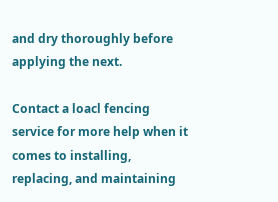and dry thoroughly before applying the next.

Contact a loacl fencing service for more help when it comes to installing, replacing, and maintaining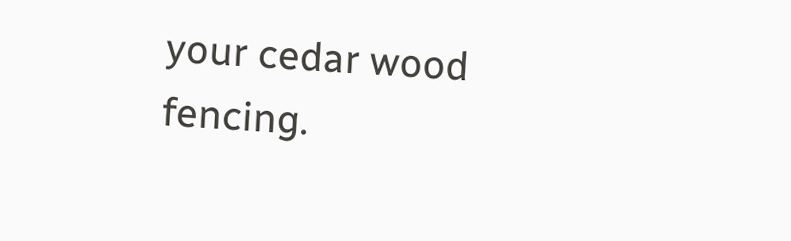your cedar wood fencing.